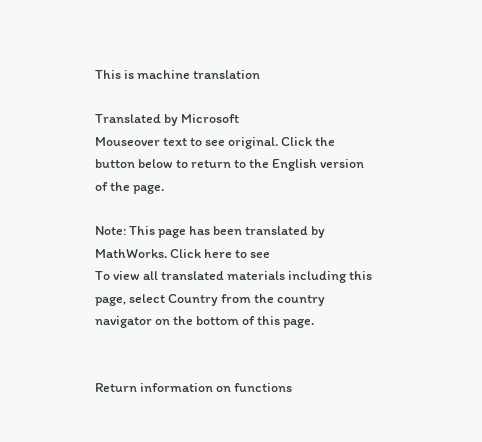This is machine translation

Translated by Microsoft
Mouseover text to see original. Click the button below to return to the English version of the page.

Note: This page has been translated by MathWorks. Click here to see
To view all translated materials including this page, select Country from the country navigator on the bottom of this page.


Return information on functions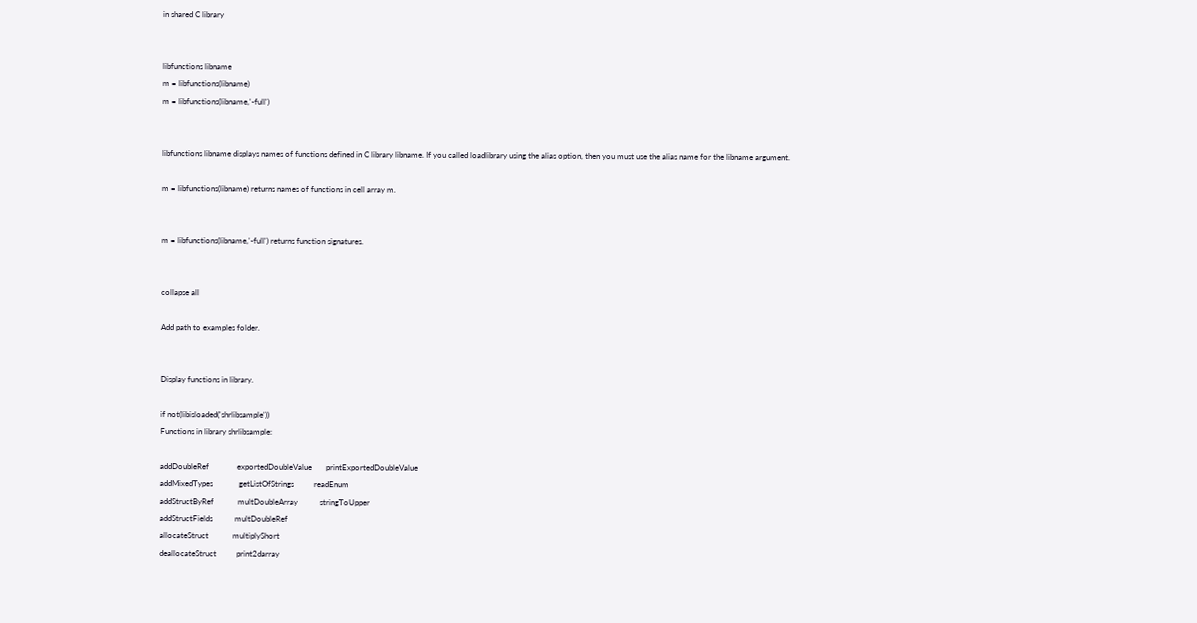in shared C library


libfunctions libname
m = libfunctions(libname)
m = libfunctions(libname,'-full')


libfunctions libname displays names of functions defined in C library libname. If you called loadlibrary using the alias option, then you must use the alias name for the libname argument.

m = libfunctions(libname) returns names of functions in cell array m.


m = libfunctions(libname,'-full') returns function signatures.


collapse all

Add path to examples folder.


Display functions in library.

if not(libisloaded('shrlibsample'))
Functions in library shrlibsample:

addDoubleRef              exportedDoubleValue       printExportedDoubleValue
addMixedTypes             getListOfStrings          readEnum
addStructByRef            multDoubleArray           stringToUpper
addStructFields           multDoubleRef
allocateStruct            multiplyShort
deallocateStruct          print2darray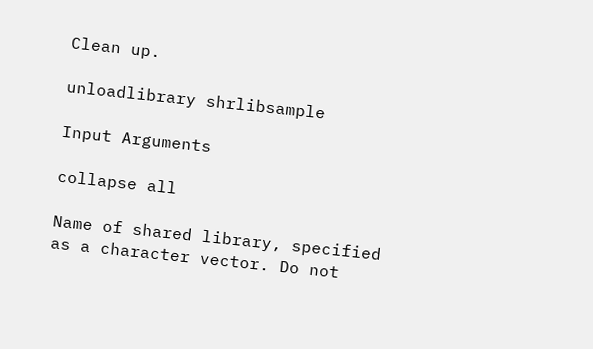Clean up.

unloadlibrary shrlibsample

Input Arguments

collapse all

Name of shared library, specified as a character vector. Do not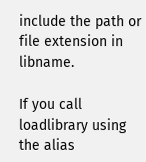include the path or file extension in libname.

If you call loadlibrary using the alias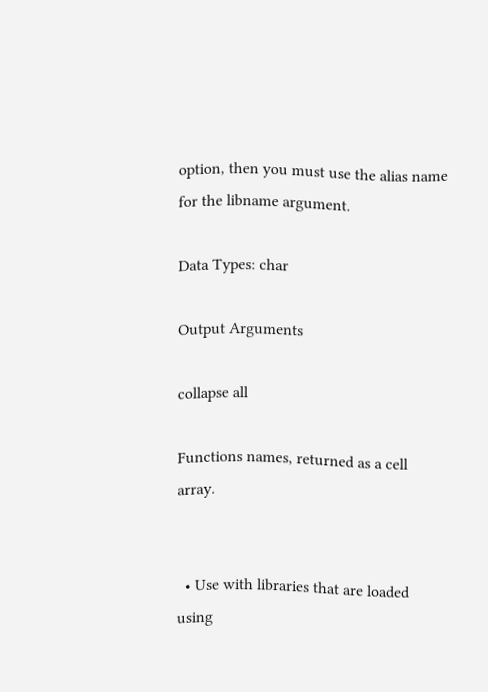option, then you must use the alias name for the libname argument.

Data Types: char

Output Arguments

collapse all

Functions names, returned as a cell array.


  • Use with libraries that are loaded using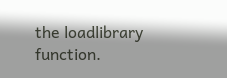the loadlibrary function.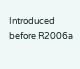Introduced before R2006a